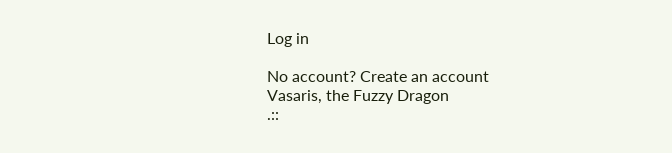Log in

No account? Create an account
Vasaris, the Fuzzy Dragon
.::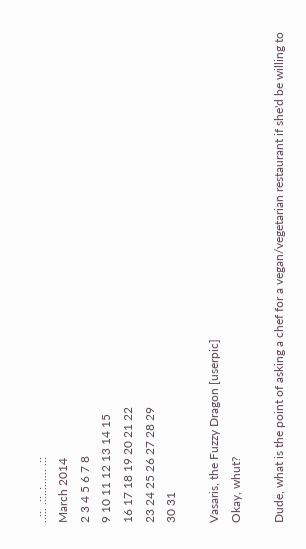..::. .::..:...... .::
March 2014
2 3 4 5 6 7 8
9 10 11 12 13 14 15
16 17 18 19 20 21 22
23 24 25 26 27 28 29
30 31

Vasaris, the Fuzzy Dragon [userpic]
Okay, whut?

Dude, what is the point of asking a chef for a vegan/vegetarian restaurant if she'd be willing to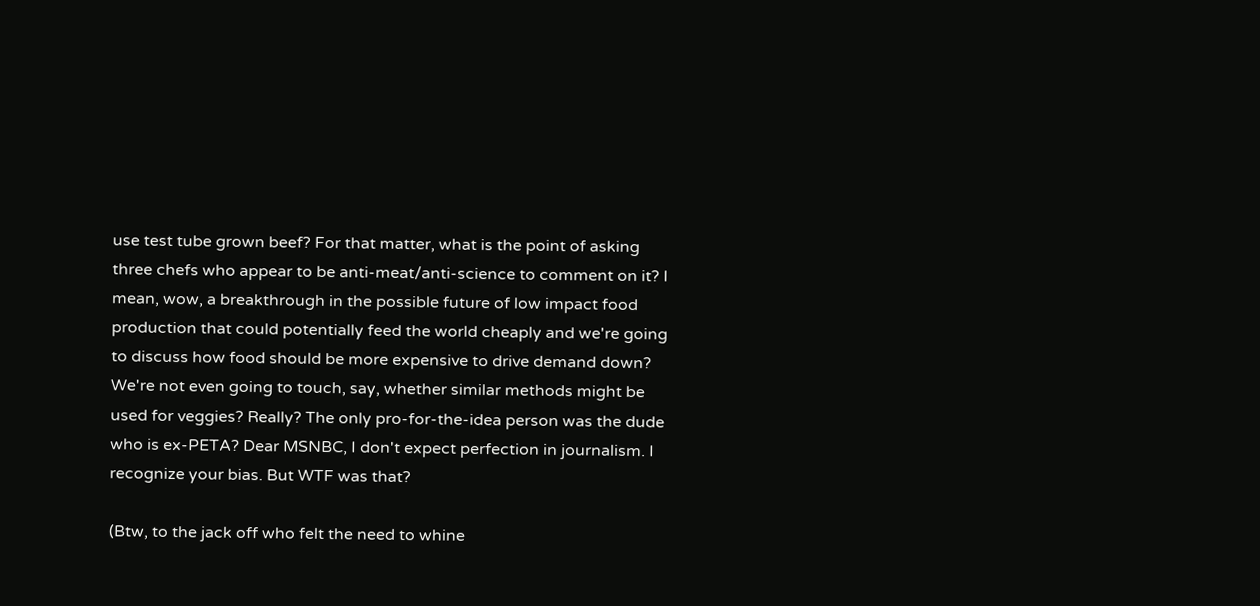use test tube grown beef? For that matter, what is the point of asking three chefs who appear to be anti-meat/anti-science to comment on it? I mean, wow, a breakthrough in the possible future of low impact food production that could potentially feed the world cheaply and we're going to discuss how food should be more expensive to drive demand down? We're not even going to touch, say, whether similar methods might be used for veggies? Really? The only pro-for-the-idea person was the dude who is ex-PETA? Dear MSNBC, I don't expect perfection in journalism. I recognize your bias. But WTF was that?

(Btw, to the jack off who felt the need to whine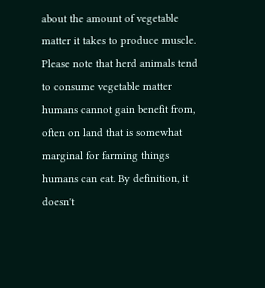about the amount of vegetable matter it takes to produce muscle. Please note that herd animals tend to consume vegetable matter humans cannot gain benefit from, often on land that is somewhat marginal for farming things humans can eat. By definition, it doesn't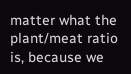matter what the plant/meat ratio is, because we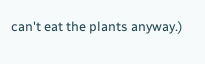can't eat the plants anyway.)